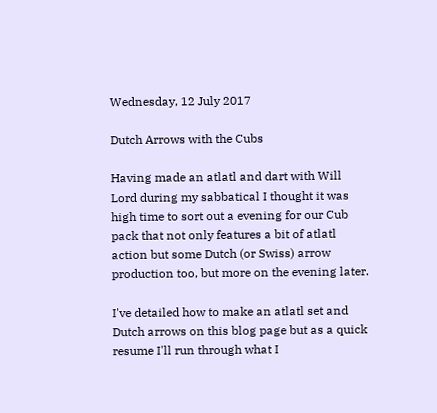Wednesday, 12 July 2017

Dutch Arrows with the Cubs

Having made an atlatl and dart with Will Lord during my sabbatical I thought it was high time to sort out a evening for our Cub pack that not only features a bit of atlatl action but some Dutch (or Swiss) arrow production too, but more on the evening later.

I've detailed how to make an atlatl set and Dutch arrows on this blog page but as a quick resume I'll run through what I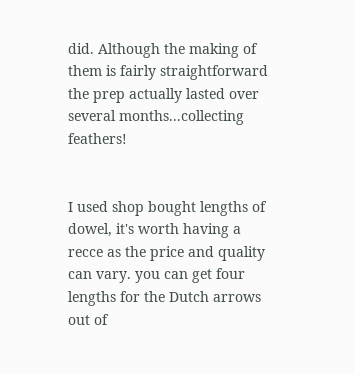did. Although the making of them is fairly straightforward the prep actually lasted over several months...collecting feathers!


I used shop bought lengths of dowel, it's worth having a recce as the price and quality can vary. you can get four lengths for the Dutch arrows out of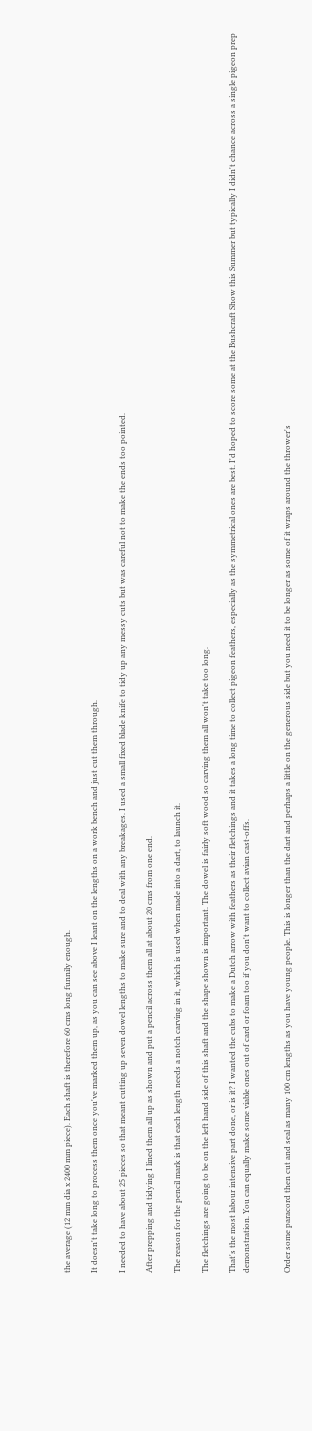the average (12 mm dia x 2400 mm piece). Each shaft is therefore 60 cms long funnily enough.

It doesn't take long to process them once you've marked them up, as you can see above I leant on the lengths on a work bench and just cut them through.

I needed to have about 25 pieces so that meant cutting up seven dowel lengths to make sure and to deal with any breakages. I used a small fixed blade knife to tidy up any messy cuts but was careful not to make the ends too pointed.

After prepping and tidying I lined them all up as shown and put a pencil across them all at about 20 cms from one end.

The reason for the pencil mark is that each length needs a notch carving in it, which is used when made into a dart, to launch it.

The fletchings are going to be on the left hand side of this shaft and the shape shown is important. The dowel is fairly soft wood so carving them all won't take too long.

That's the most labour intensive part done, or is it? I wanted the cubs to make a Dutch arrow with feathers as their fletchings and it takes a long time to collect pigeon feathers, especially as the symmetrical ones are best. I'd hoped to score some at the Bushcraft Show this Summer but typically I didn't chance across a single pigeon prep demonstration. You can equally make some viable ones out of card or foam too if you don't want to collect avian cast-offs.


Order some paracord then cut and seal as many 100 cm lengths as you have young people. This is longer than the dart and perhaps a little on the generous side but you need it to be longer as some of it wraps around the thrower's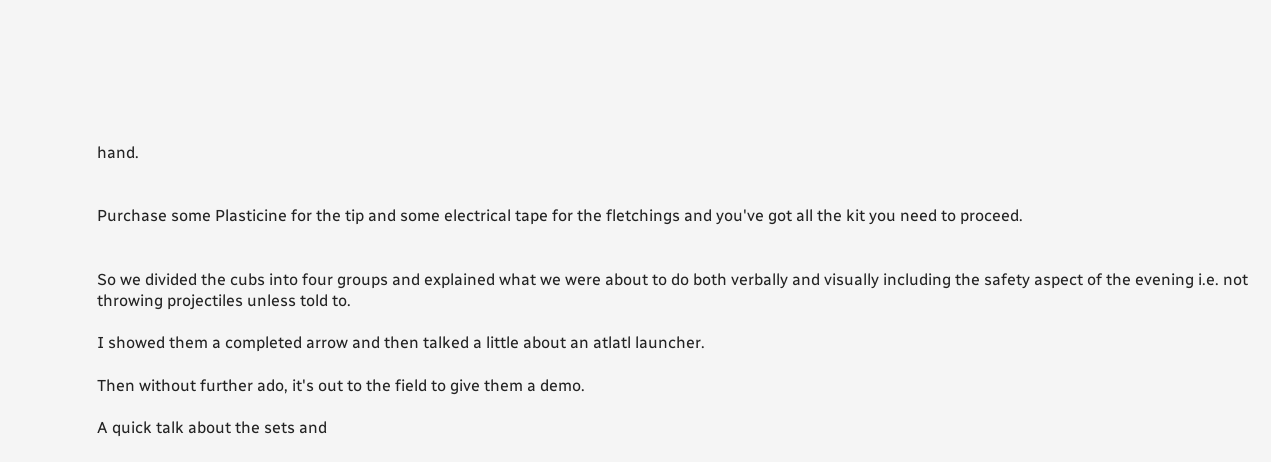hand.


Purchase some Plasticine for the tip and some electrical tape for the fletchings and you've got all the kit you need to proceed.


So we divided the cubs into four groups and explained what we were about to do both verbally and visually including the safety aspect of the evening i.e. not throwing projectiles unless told to.

I showed them a completed arrow and then talked a little about an atlatl launcher.

Then without further ado, it's out to the field to give them a demo.

A quick talk about the sets and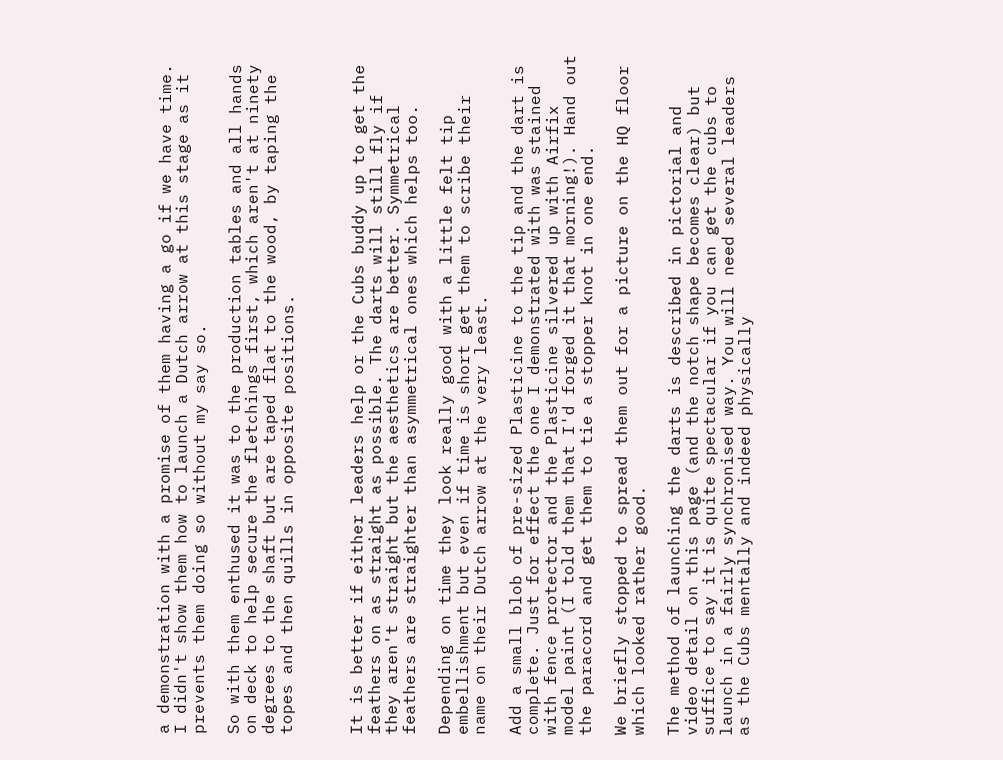a demonstration with a promise of them having a go if we have time. I didn't show them how to launch a Dutch arrow at this stage as it prevents them doing so without my say so.

So with them enthused it was to the production tables and all hands on deck to help secure the fletchings first, which aren't at ninety degrees to the shaft but are taped flat to the wood, by taping the topes and then quills in opposite positions.



It is better if either leaders help or the Cubs buddy up to get the feathers on as straight as possible. The darts will still fly if they aren't straight but the aesthetics are better. Symmetrical feathers are straighter than asymmetrical ones which helps too.

Depending on time they look really good with a little felt tip embellishment but even if time is short get them to scribe their name on their Dutch arrow at the very least.

Add a small blob of pre-sized Plasticine to the tip and the dart is complete. Just for effect the one I demonstrated with was stained with fence protector and the Plasticine silvered up with Airfix model paint (I told them that I'd forged it that morning!). Hand out the paracord and get them to tie a stopper knot in one end.

We briefly stopped to spread them out for a picture on the HQ floor which looked rather good.

The method of launching the darts is described in pictorial and video detail on this page (and the notch shape becomes clear) but suffice to say it is quite spectacular if you can get the cubs to launch in a fairly synchronised way. You will need several leaders as the Cubs mentally and indeed physically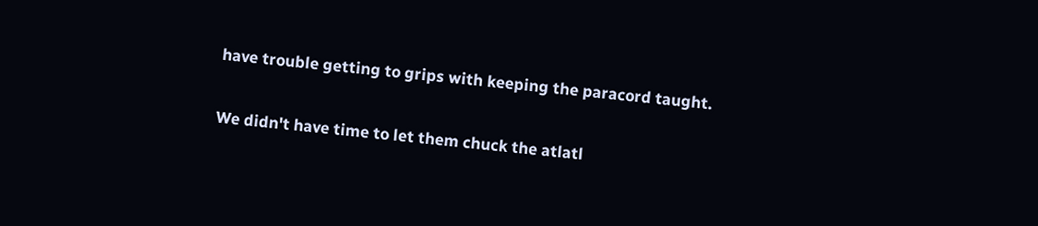have trouble getting to grips with keeping the paracord taught.

We didn't have time to let them chuck the atlatl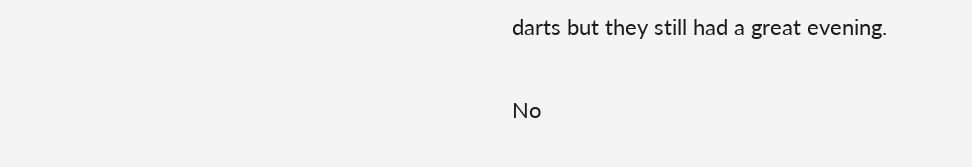darts but they still had a great evening.

No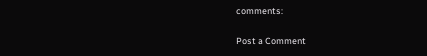comments:

Post a Comment